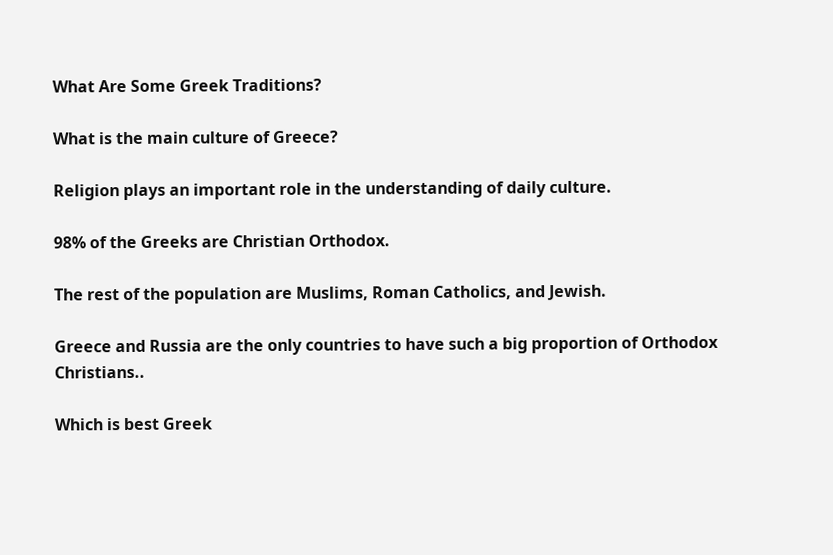What Are Some Greek Traditions?

What is the main culture of Greece?

Religion plays an important role in the understanding of daily culture.

98% of the Greeks are Christian Orthodox.

The rest of the population are Muslims, Roman Catholics, and Jewish.

Greece and Russia are the only countries to have such a big proportion of Orthodox Christians..

Which is best Greek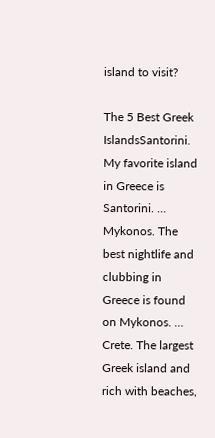island to visit?

The 5 Best Greek IslandsSantorini. My favorite island in Greece is Santorini. … Mykonos. The best nightlife and clubbing in Greece is found on Mykonos. … Crete. The largest Greek island and rich with beaches,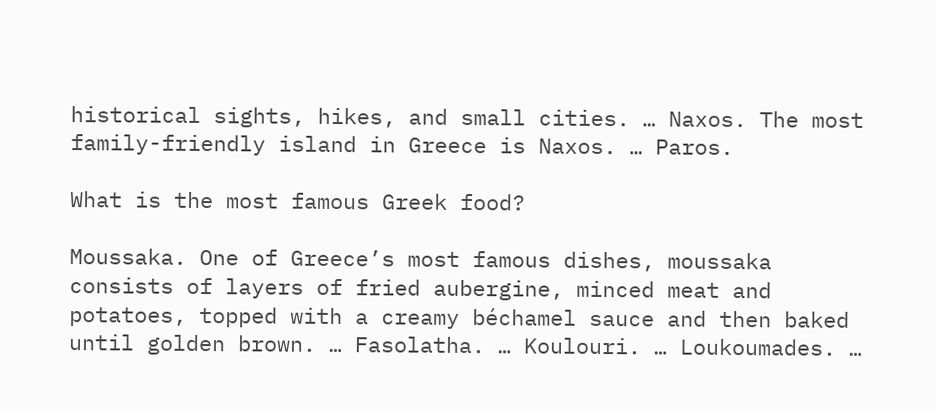historical sights, hikes, and small cities. … Naxos. The most family-friendly island in Greece is Naxos. … Paros.

What is the most famous Greek food?

Moussaka. One of Greece’s most famous dishes, moussaka consists of layers of fried aubergine, minced meat and potatoes, topped with a creamy béchamel sauce and then baked until golden brown. … Fasolatha. … Koulouri. … Loukoumades. …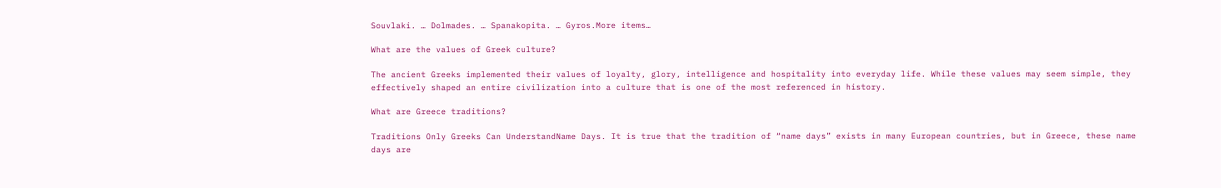Souvlaki. … Dolmades. … Spanakopita. … Gyros.More items…

What are the values of Greek culture?

The ancient Greeks implemented their values of loyalty, glory, intelligence and hospitality into everyday life. While these values may seem simple, they effectively shaped an entire civilization into a culture that is one of the most referenced in history.

What are Greece traditions?

Traditions Only Greeks Can UnderstandName Days. It is true that the tradition of “name days” exists in many European countries, but in Greece, these name days are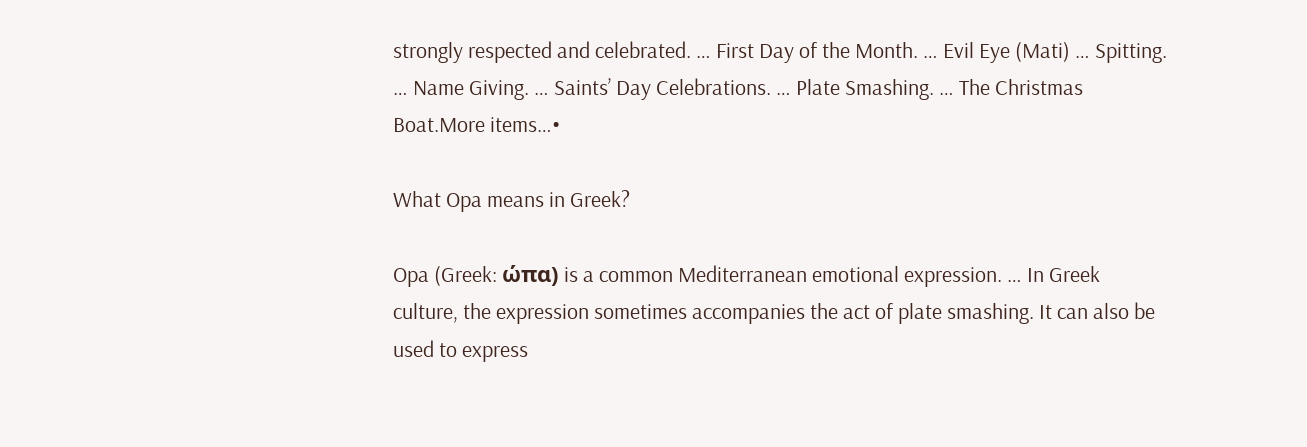strongly respected and celebrated. … First Day of the Month. … Evil Eye (Mati) … Spitting. … Name Giving. … Saints’ Day Celebrations. … Plate Smashing. … The Christmas Boat.More items…•

What Opa means in Greek?

Opa (Greek: ώπα) is a common Mediterranean emotional expression. … In Greek culture, the expression sometimes accompanies the act of plate smashing. It can also be used to express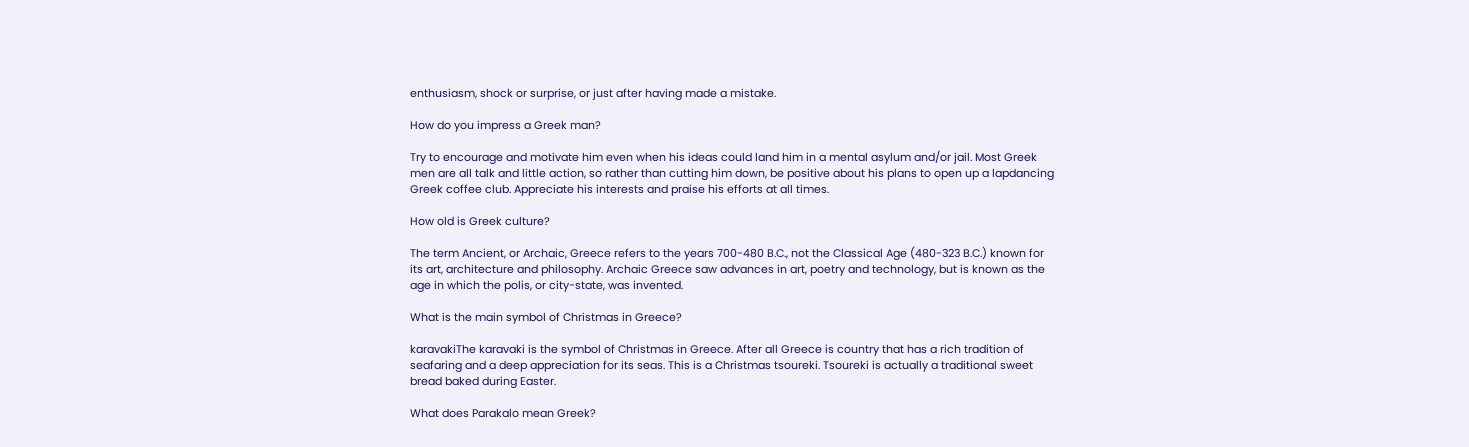enthusiasm, shock or surprise, or just after having made a mistake.

How do you impress a Greek man?

Try to encourage and motivate him even when his ideas could land him in a mental asylum and/or jail. Most Greek men are all talk and little action, so rather than cutting him down, be positive about his plans to open up a lapdancing Greek coffee club. Appreciate his interests and praise his efforts at all times.

How old is Greek culture?

The term Ancient, or Archaic, Greece refers to the years 700-480 B.C., not the Classical Age (480-323 B.C.) known for its art, architecture and philosophy. Archaic Greece saw advances in art, poetry and technology, but is known as the age in which the polis, or city-state, was invented.

What is the main symbol of Christmas in Greece?

karavakiThe karavaki is the symbol of Christmas in Greece. After all Greece is country that has a rich tradition of seafaring and a deep appreciation for its seas. This is a Christmas tsoureki. Tsoureki is actually a traditional sweet bread baked during Easter.

What does Parakalo mean Greek?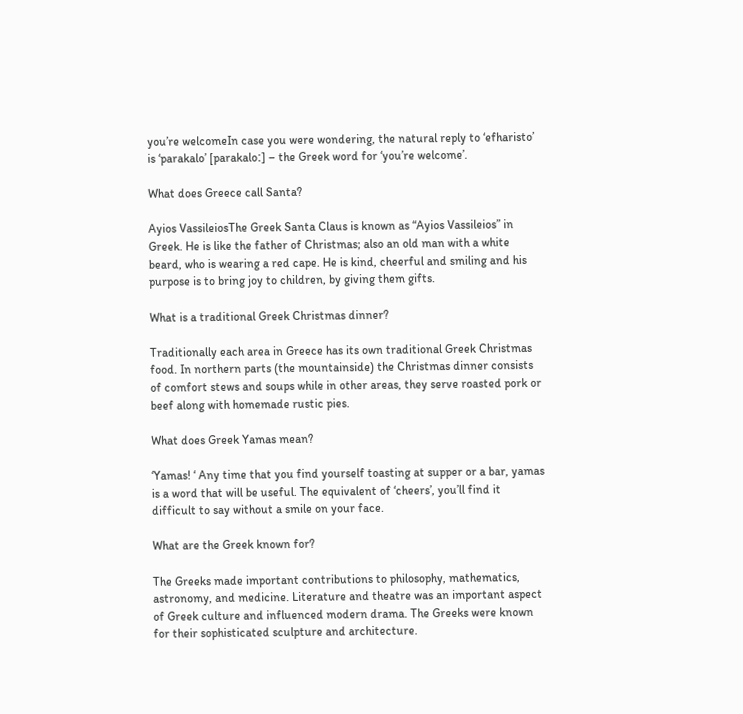you’re welcomeIn case you were wondering, the natural reply to ‘efharisto’ is ‘parakalo’ [parakaloː] – the Greek word for ‘you’re welcome’.

What does Greece call Santa?

Ayios VassileiosThe Greek Santa Claus is known as “Ayios Vassileios” in Greek. He is like the father of Christmas; also an old man with a white beard, who is wearing a red cape. He is kind, cheerful and smiling and his purpose is to bring joy to children, by giving them gifts.

What is a traditional Greek Christmas dinner?

Traditionally each area in Greece has its own traditional Greek Christmas food. In northern parts (the mountainside) the Christmas dinner consists of comfort stews and soups while in other areas, they serve roasted pork or beef along with homemade rustic pies.

What does Greek Yamas mean?

‘Yamas! ‘ Any time that you find yourself toasting at supper or a bar, yamas is a word that will be useful. The equivalent of ‘cheers’, you’ll find it difficult to say without a smile on your face.

What are the Greek known for?

The Greeks made important contributions to philosophy, mathematics, astronomy, and medicine. Literature and theatre was an important aspect of Greek culture and influenced modern drama. The Greeks were known for their sophisticated sculpture and architecture.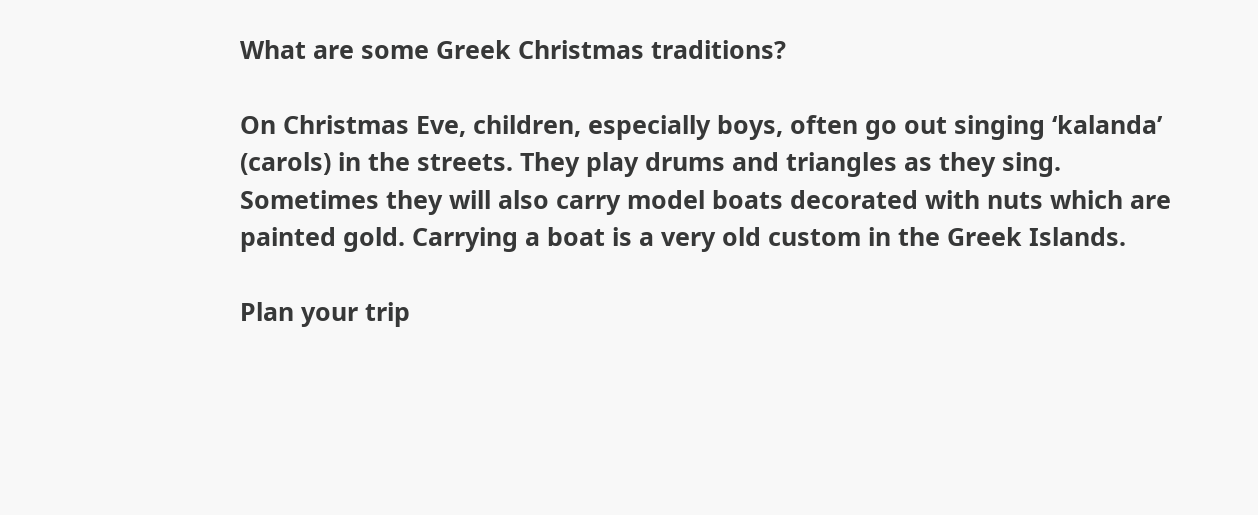What are some Greek Christmas traditions?

On Christmas Eve, children, especially boys, often go out singing ‘kalanda’ (carols) in the streets. They play drums and triangles as they sing. Sometimes they will also carry model boats decorated with nuts which are painted gold. Carrying a boat is a very old custom in the Greek Islands.

Plan your trip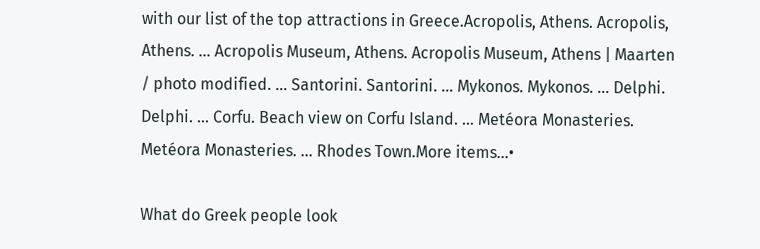with our list of the top attractions in Greece.Acropolis, Athens. Acropolis, Athens. … Acropolis Museum, Athens. Acropolis Museum, Athens | Maarten / photo modified. … Santorini. Santorini. … Mykonos. Mykonos. … Delphi. Delphi. … Corfu. Beach view on Corfu Island. … Metéora Monasteries. Metéora Monasteries. … Rhodes Town.More items…•

What do Greek people look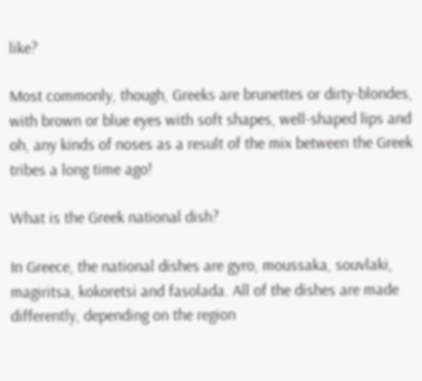like?

Most commonly, though, Greeks are brunettes or dirty-blondes, with brown or blue eyes with soft shapes, well-shaped lips and oh, any kinds of noses as a result of the mix between the Greek tribes a long time ago!

What is the Greek national dish?

In Greece, the national dishes are gyro, moussaka, souvlaki, magiritsa, kokoretsi and fasolada. All of the dishes are made differently, depending on the region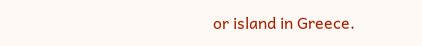or island in Greece.